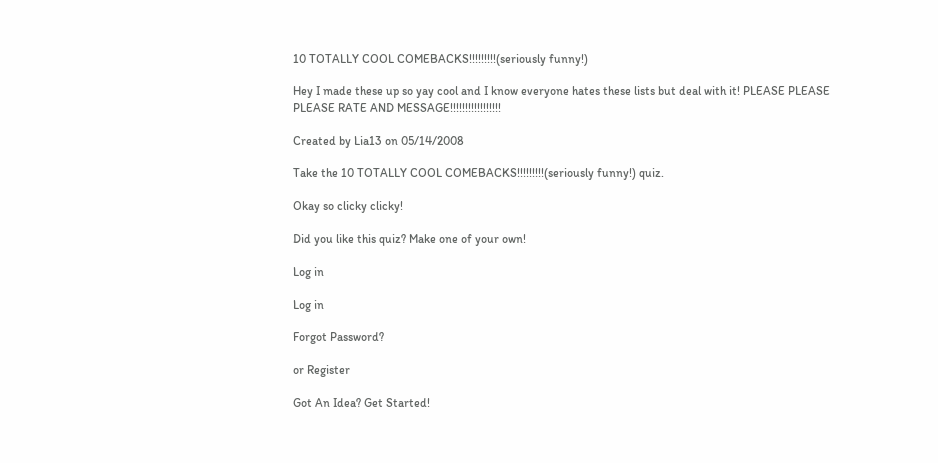10 TOTALLY COOL COMEBACKS!!!!!!!!!(seriously funny!)

Hey I made these up so yay cool and I know everyone hates these lists but deal with it! PLEASE PLEASE PLEASE RATE AND MESSAGE!!!!!!!!!!!!!!!!!

Created by Lia13 on 05/14/2008

Take the 10 TOTALLY COOL COMEBACKS!!!!!!!!!(seriously funny!) quiz.

Okay so clicky clicky!

Did you like this quiz? Make one of your own!

Log in

Log in

Forgot Password?

or Register

Got An Idea? Get Started!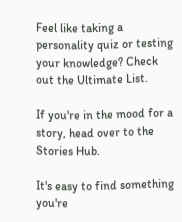Feel like taking a personality quiz or testing your knowledge? Check out the Ultimate List.

If you're in the mood for a story, head over to the Stories Hub.

It's easy to find something you're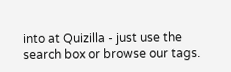into at Quizilla - just use the search box or browse our tags.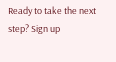Ready to take the next step? Sign up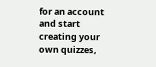for an account and start creating your own quizzes,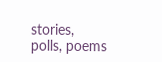stories, polls, poems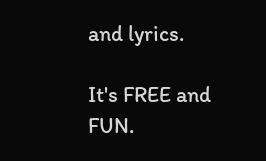and lyrics.

It's FREE and FUN.